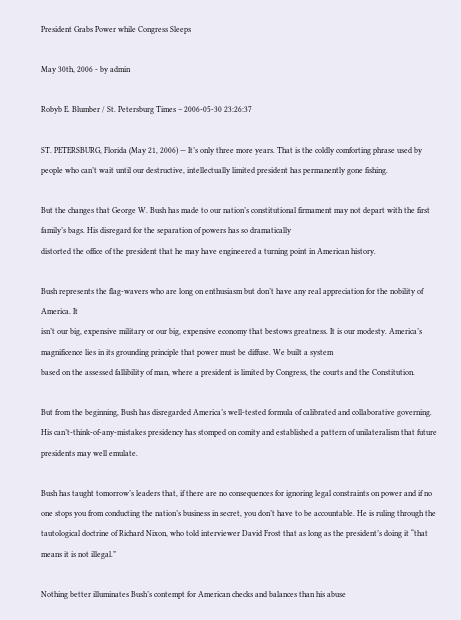President Grabs Power while Congress Sleeps

May 30th, 2006 - by admin

Robyb E. Blumber / St. Petersburg Times – 2006-05-30 23:26:37

ST. PETERSBURG, Florida (May 21, 2006) — It’s only three more years. That is the coldly comforting phrase used by people who can’t wait until our destructive, intellectually limited president has permanently gone fishing.

But the changes that George W. Bush has made to our nation’s constitutional firmament may not depart with the first family’s bags. His disregard for the separation of powers has so dramatically
distorted the office of the president that he may have engineered a turning point in American history.

Bush represents the flag-wavers who are long on enthusiasm but don’t have any real appreciation for the nobility of America. It
isn’t our big, expensive military or our big, expensive economy that bestows greatness. It is our modesty. America’s magnificence lies in its grounding principle that power must be diffuse. We built a system
based on the assessed fallibility of man, where a president is limited by Congress, the courts and the Constitution.

But from the beginning, Bush has disregarded America’s well-tested formula of calibrated and collaborative governing. His can’t-think-of-any-mistakes presidency has stomped on comity and established a pattern of unilateralism that future presidents may well emulate.

Bush has taught tomorrow’s leaders that, if there are no consequences for ignoring legal constraints on power and if no one stops you from conducting the nation’s business in secret, you don’t have to be accountable. He is ruling through the tautological doctrine of Richard Nixon, who told interviewer David Frost that as long as the president’s doing it “that means it is not illegal.”

Nothing better illuminates Bush’s contempt for American checks and balances than his abuse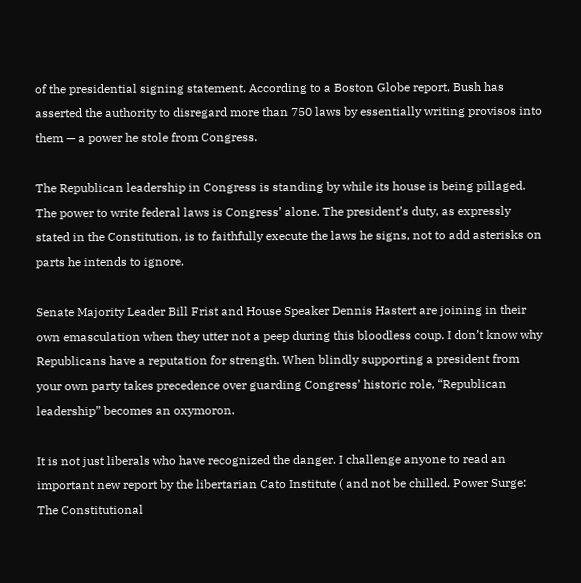of the presidential signing statement. According to a Boston Globe report, Bush has asserted the authority to disregard more than 750 laws by essentially writing provisos into them — a power he stole from Congress.

The Republican leadership in Congress is standing by while its house is being pillaged. The power to write federal laws is Congress’ alone. The president’s duty, as expressly stated in the Constitution, is to faithfully execute the laws he signs, not to add asterisks on parts he intends to ignore.

Senate Majority Leader Bill Frist and House Speaker Dennis Hastert are joining in their own emasculation when they utter not a peep during this bloodless coup. I don’t know why Republicans have a reputation for strength. When blindly supporting a president from your own party takes precedence over guarding Congress’ historic role, “Republican leadership” becomes an oxymoron.

It is not just liberals who have recognized the danger. I challenge anyone to read an important new report by the libertarian Cato Institute ( and not be chilled. Power Surge: The Constitutional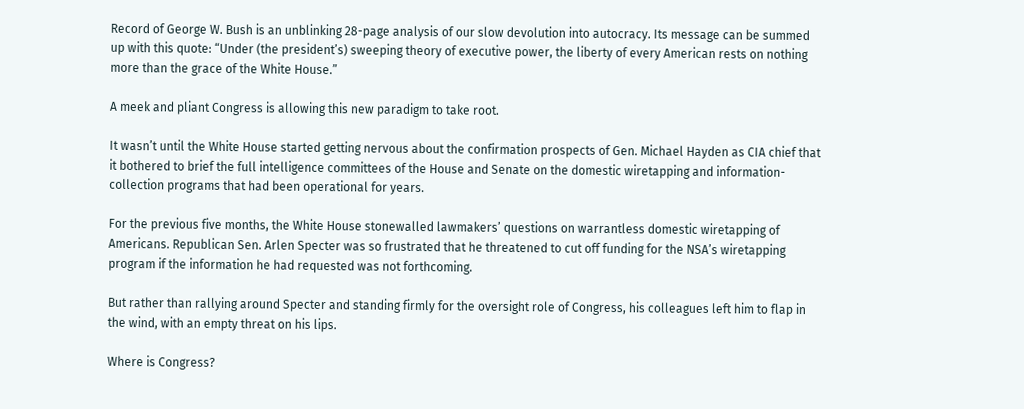Record of George W. Bush is an unblinking 28-page analysis of our slow devolution into autocracy. Its message can be summed up with this quote: “Under (the president’s) sweeping theory of executive power, the liberty of every American rests on nothing more than the grace of the White House.”

A meek and pliant Congress is allowing this new paradigm to take root.

It wasn’t until the White House started getting nervous about the confirmation prospects of Gen. Michael Hayden as CIA chief that it bothered to brief the full intelligence committees of the House and Senate on the domestic wiretapping and information-collection programs that had been operational for years.

For the previous five months, the White House stonewalled lawmakers’ questions on warrantless domestic wiretapping of Americans. Republican Sen. Arlen Specter was so frustrated that he threatened to cut off funding for the NSA’s wiretapping program if the information he had requested was not forthcoming.

But rather than rallying around Specter and standing firmly for the oversight role of Congress, his colleagues left him to flap in the wind, with an empty threat on his lips.

Where is Congress?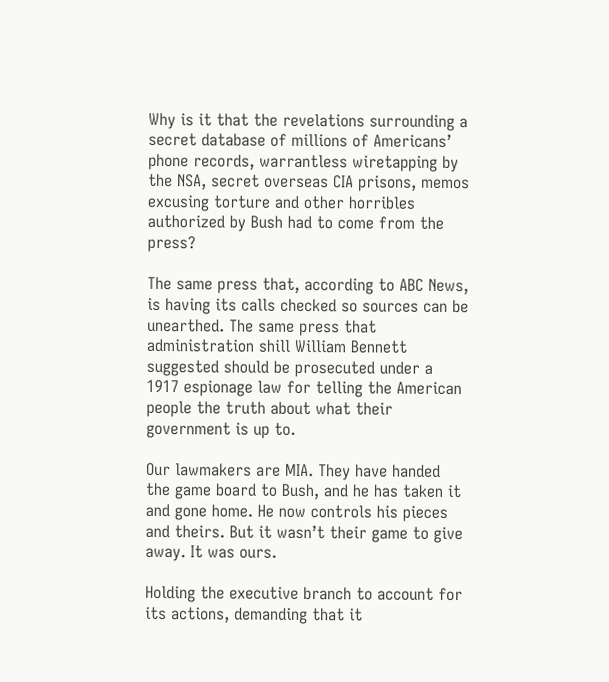Why is it that the revelations surrounding a secret database of millions of Americans’ phone records, warrantless wiretapping by the NSA, secret overseas CIA prisons, memos excusing torture and other horribles authorized by Bush had to come from the press?

The same press that, according to ABC News, is having its calls checked so sources can be unearthed. The same press that administration shill William Bennett suggested should be prosecuted under a 1917 espionage law for telling the American people the truth about what their government is up to.

Our lawmakers are MIA. They have handed the game board to Bush, and he has taken it and gone home. He now controls his pieces and theirs. But it wasn’t their game to give away. It was ours.

Holding the executive branch to account for its actions, demanding that it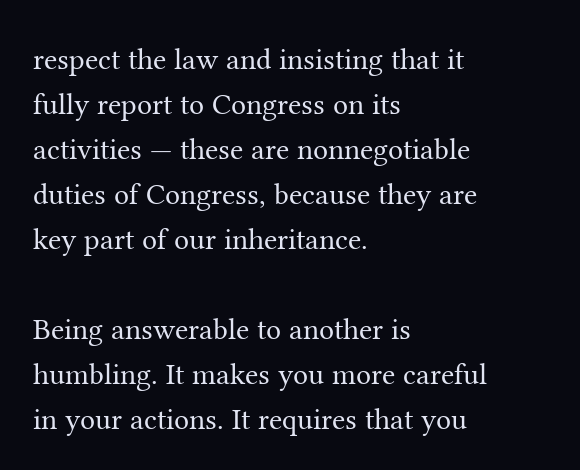respect the law and insisting that it fully report to Congress on its activities — these are nonnegotiable duties of Congress, because they are key part of our inheritance.

Being answerable to another is humbling. It makes you more careful in your actions. It requires that you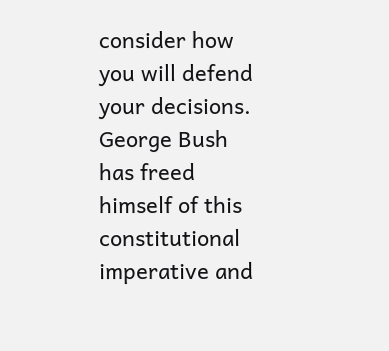consider how you will defend your decisions. George Bush has freed himself of this constitutional imperative and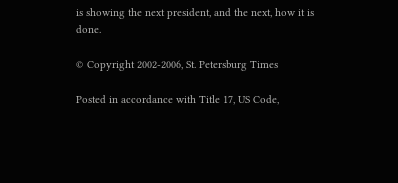is showing the next president, and the next, how it is done.

© Copyright 2002-2006, St. Petersburg Times

Posted in accordance with Title 17, US Code,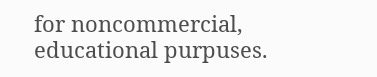for noncommercial, educational purpuses.